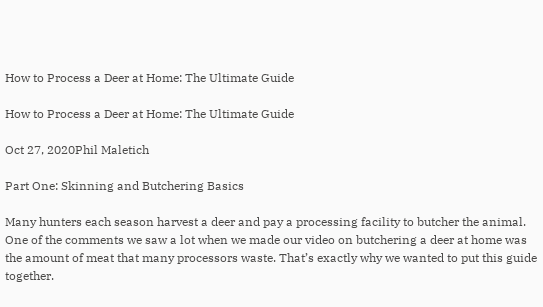How to Process a Deer at Home: The Ultimate Guide

How to Process a Deer at Home: The Ultimate Guide

Oct 27, 2020Phil Maletich

Part One: Skinning and Butchering Basics

Many hunters each season harvest a deer and pay a processing facility to butcher the animal. One of the comments we saw a lot when we made our video on butchering a deer at home was the amount of meat that many processors waste. That’s exactly why we wanted to put this guide together.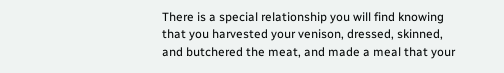There is a special relationship you will find knowing that you harvested your venison, dressed, skinned, and butchered the meat, and made a meal that your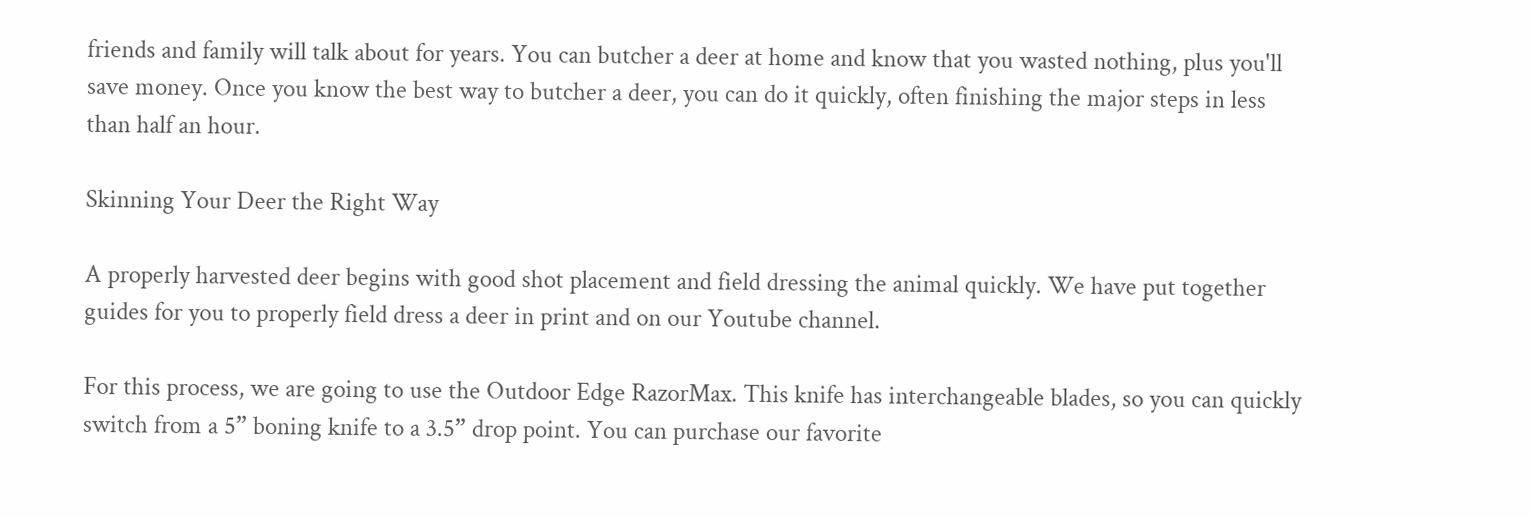friends and family will talk about for years. You can butcher a deer at home and know that you wasted nothing, plus you'll save money. Once you know the best way to butcher a deer, you can do it quickly, often finishing the major steps in less than half an hour.

Skinning Your Deer the Right Way

A properly harvested deer begins with good shot placement and field dressing the animal quickly. We have put together guides for you to properly field dress a deer in print and on our Youtube channel.

For this process, we are going to use the Outdoor Edge RazorMax. This knife has interchangeable blades, so you can quickly switch from a 5” boning knife to a 3.5” drop point. You can purchase our favorite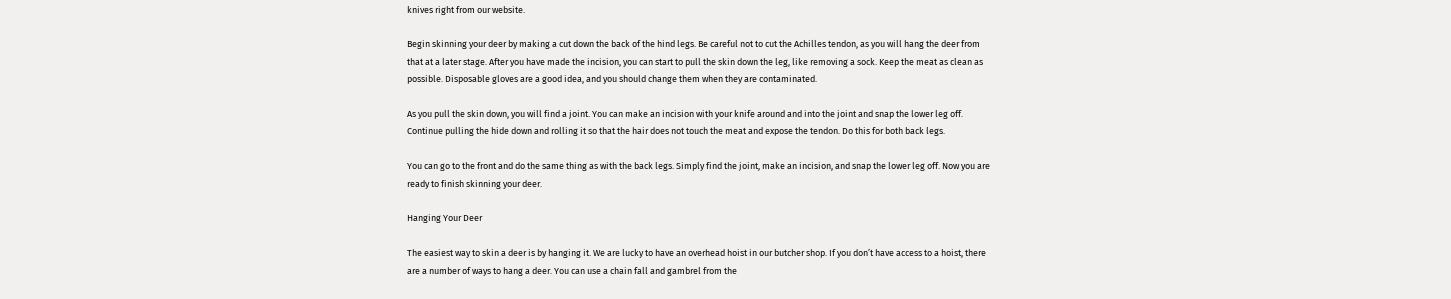knives right from our website.

Begin skinning your deer by making a cut down the back of the hind legs. Be careful not to cut the Achilles tendon, as you will hang the deer from that at a later stage. After you have made the incision, you can start to pull the skin down the leg, like removing a sock. Keep the meat as clean as possible. Disposable gloves are a good idea, and you should change them when they are contaminated.

As you pull the skin down, you will find a joint. You can make an incision with your knife around and into the joint and snap the lower leg off. Continue pulling the hide down and rolling it so that the hair does not touch the meat and expose the tendon. Do this for both back legs.

You can go to the front and do the same thing as with the back legs. Simply find the joint, make an incision, and snap the lower leg off. Now you are ready to finish skinning your deer.

Hanging Your Deer

The easiest way to skin a deer is by hanging it. We are lucky to have an overhead hoist in our butcher shop. If you don’t have access to a hoist, there are a number of ways to hang a deer. You can use a chain fall and gambrel from the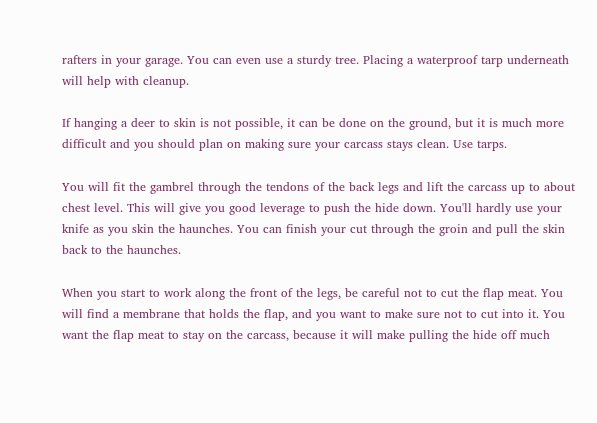rafters in your garage. You can even use a sturdy tree. Placing a waterproof tarp underneath will help with cleanup.

If hanging a deer to skin is not possible, it can be done on the ground, but it is much more difficult and you should plan on making sure your carcass stays clean. Use tarps.

You will fit the gambrel through the tendons of the back legs and lift the carcass up to about chest level. This will give you good leverage to push the hide down. You'll hardly use your knife as you skin the haunches. You can finish your cut through the groin and pull the skin back to the haunches.

When you start to work along the front of the legs, be careful not to cut the flap meat. You will find a membrane that holds the flap, and you want to make sure not to cut into it. You want the flap meat to stay on the carcass, because it will make pulling the hide off much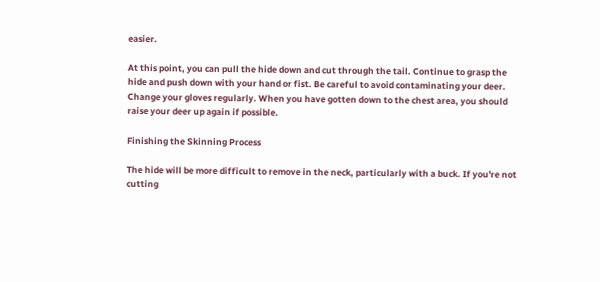easier.

At this point, you can pull the hide down and cut through the tail. Continue to grasp the hide and push down with your hand or fist. Be careful to avoid contaminating your deer. Change your gloves regularly. When you have gotten down to the chest area, you should raise your deer up again if possible.

Finishing the Skinning Process

The hide will be more difficult to remove in the neck, particularly with a buck. If you're not cutting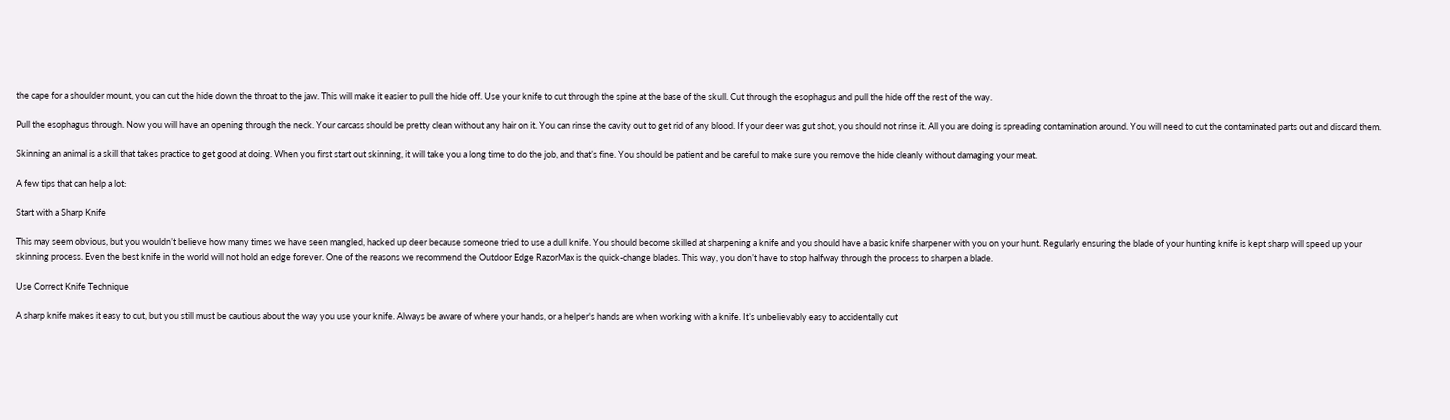the cape for a shoulder mount, you can cut the hide down the throat to the jaw. This will make it easier to pull the hide off. Use your knife to cut through the spine at the base of the skull. Cut through the esophagus and pull the hide off the rest of the way.

Pull the esophagus through. Now you will have an opening through the neck. Your carcass should be pretty clean without any hair on it. You can rinse the cavity out to get rid of any blood. If your deer was gut shot, you should not rinse it. All you are doing is spreading contamination around. You will need to cut the contaminated parts out and discard them.

Skinning an animal is a skill that takes practice to get good at doing. When you first start out skinning, it will take you a long time to do the job, and that’s fine. You should be patient and be careful to make sure you remove the hide cleanly without damaging your meat.

A few tips that can help a lot:

Start with a Sharp Knife

This may seem obvious, but you wouldn’t believe how many times we have seen mangled, hacked up deer because someone tried to use a dull knife. You should become skilled at sharpening a knife and you should have a basic knife sharpener with you on your hunt. Regularly ensuring the blade of your hunting knife is kept sharp will speed up your skinning process. Even the best knife in the world will not hold an edge forever. One of the reasons we recommend the Outdoor Edge RazorMax is the quick-change blades. This way, you don’t have to stop halfway through the process to sharpen a blade.

Use Correct Knife Technique

A sharp knife makes it easy to cut, but you still must be cautious about the way you use your knife. Always be aware of where your hands, or a helper's hands are when working with a knife. It’s unbelievably easy to accidentally cut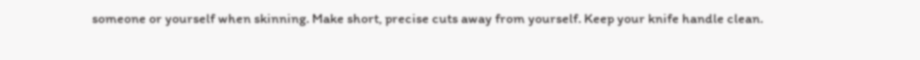someone or yourself when skinning. Make short, precise cuts away from yourself. Keep your knife handle clean.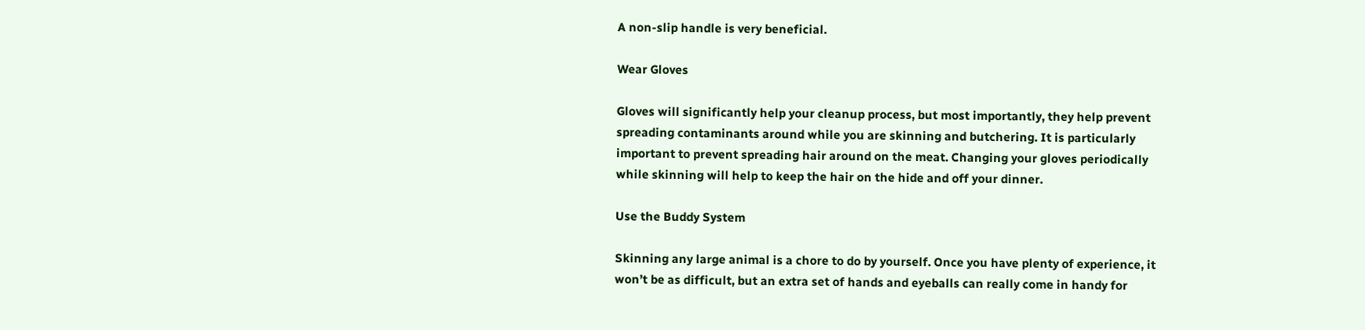A non-slip handle is very beneficial.

Wear Gloves

Gloves will significantly help your cleanup process, but most importantly, they help prevent spreading contaminants around while you are skinning and butchering. It is particularly important to prevent spreading hair around on the meat. Changing your gloves periodically while skinning will help to keep the hair on the hide and off your dinner.

Use the Buddy System

Skinning any large animal is a chore to do by yourself. Once you have plenty of experience, it won’t be as difficult, but an extra set of hands and eyeballs can really come in handy for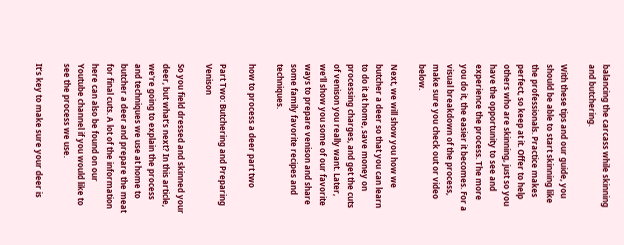balancing the carcass while skinning and butchering.

With these tips and our guide, you should be able to start skinning like the professionals. Practice makes perfect, so keep at it. Offer to help others who are skinning, just so you have the opportunity to see and experience the process. The more you do it, the easier it becomes. For a visual breakdown of the process, make sure you check out or video below.

Next, we will show you how we butcher a deer so that you can learn to do it at home, save money on processing charges, and get the cuts of venison you really want. Later, we'll show you some of our favorite ways to prepare venison and share some family favorite recipes and techniques.

how to process a deer part two

Part Two: Butchering and Preparing Venison

So you field dressed and skinned your deer, but what’s next? In this article, we're going to explain the process and techniques we use at home to butcher a deer and prepare the meat for final cuts. A lot of the information here can also be found on our Youtube channel if you would like to see the process we use.

It’s key to make sure your deer is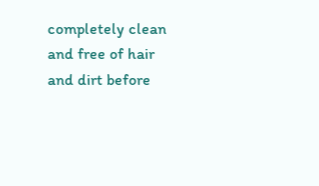completely clean and free of hair and dirt before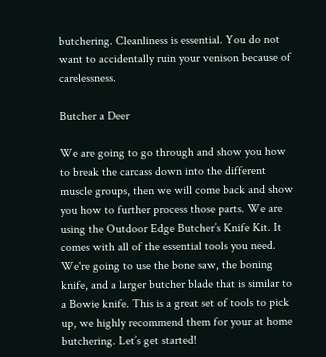butchering. Cleanliness is essential. You do not want to accidentally ruin your venison because of carelessness.

Butcher a Deer

We are going to go through and show you how to break the carcass down into the different muscle groups, then we will come back and show you how to further process those parts. We are using the Outdoor Edge Butcher’s Knife Kit. It comes with all of the essential tools you need. We're going to use the bone saw, the boning knife, and a larger butcher blade that is similar to a Bowie knife. This is a great set of tools to pick up, we highly recommend them for your at home butchering. Let’s get started!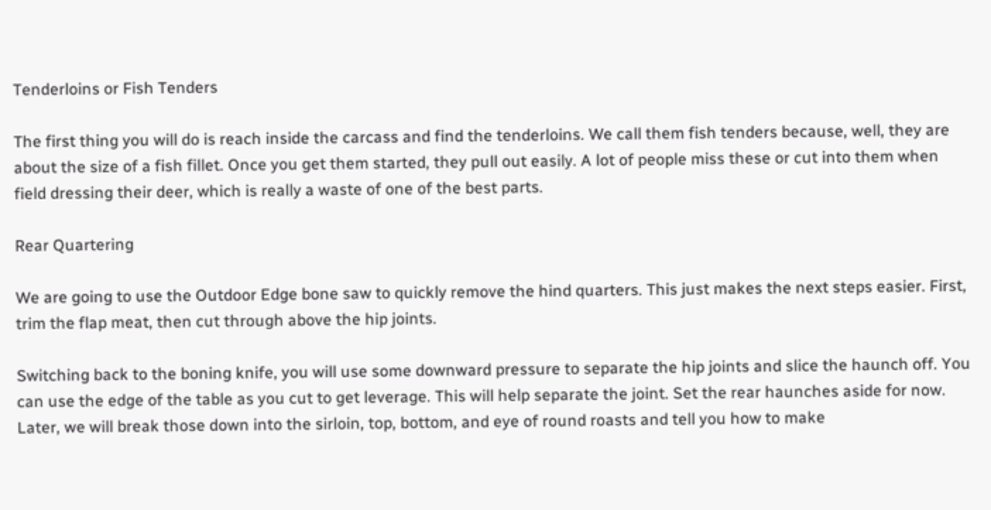Tenderloins or Fish Tenders

The first thing you will do is reach inside the carcass and find the tenderloins. We call them fish tenders because, well, they are about the size of a fish fillet. Once you get them started, they pull out easily. A lot of people miss these or cut into them when field dressing their deer, which is really a waste of one of the best parts.

Rear Quartering

We are going to use the Outdoor Edge bone saw to quickly remove the hind quarters. This just makes the next steps easier. First, trim the flap meat, then cut through above the hip joints.

Switching back to the boning knife, you will use some downward pressure to separate the hip joints and slice the haunch off. You can use the edge of the table as you cut to get leverage. This will help separate the joint. Set the rear haunches aside for now. Later, we will break those down into the sirloin, top, bottom, and eye of round roasts and tell you how to make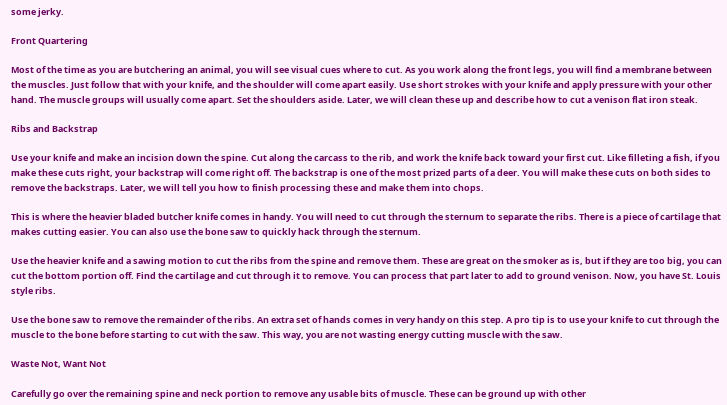some jerky.

Front Quartering

Most of the time as you are butchering an animal, you will see visual cues where to cut. As you work along the front legs, you will find a membrane between the muscles. Just follow that with your knife, and the shoulder will come apart easily. Use short strokes with your knife and apply pressure with your other hand. The muscle groups will usually come apart. Set the shoulders aside. Later, we will clean these up and describe how to cut a venison flat iron steak.

Ribs and Backstrap

Use your knife and make an incision down the spine. Cut along the carcass to the rib, and work the knife back toward your first cut. Like filleting a fish, if you make these cuts right, your backstrap will come right off. The backstrap is one of the most prized parts of a deer. You will make these cuts on both sides to remove the backstraps. Later, we will tell you how to finish processing these and make them into chops.

This is where the heavier bladed butcher knife comes in handy. You will need to cut through the sternum to separate the ribs. There is a piece of cartilage that makes cutting easier. You can also use the bone saw to quickly hack through the sternum.

Use the heavier knife and a sawing motion to cut the ribs from the spine and remove them. These are great on the smoker as is, but if they are too big, you can cut the bottom portion off. Find the cartilage and cut through it to remove. You can process that part later to add to ground venison. Now, you have St. Louis style ribs.

Use the bone saw to remove the remainder of the ribs. An extra set of hands comes in very handy on this step. A pro tip is to use your knife to cut through the muscle to the bone before starting to cut with the saw. This way, you are not wasting energy cutting muscle with the saw.

Waste Not, Want Not

Carefully go over the remaining spine and neck portion to remove any usable bits of muscle. These can be ground up with other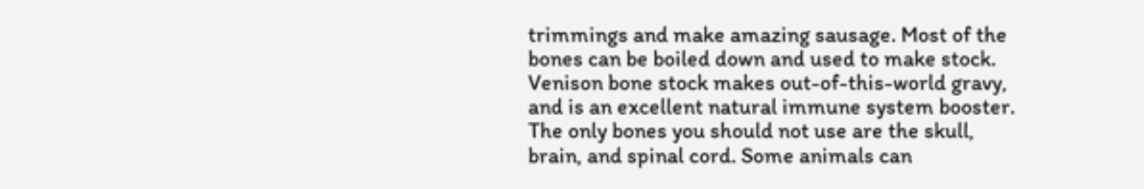trimmings and make amazing sausage. Most of the bones can be boiled down and used to make stock. Venison bone stock makes out-of-this-world gravy, and is an excellent natural immune system booster. The only bones you should not use are the skull, brain, and spinal cord. Some animals can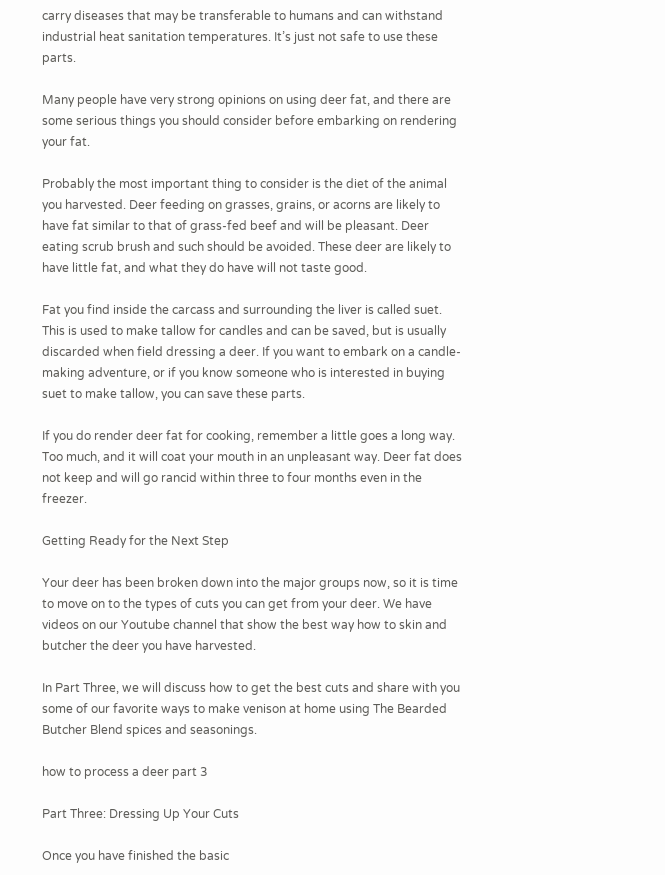carry diseases that may be transferable to humans and can withstand industrial heat sanitation temperatures. It’s just not safe to use these parts.

Many people have very strong opinions on using deer fat, and there are some serious things you should consider before embarking on rendering your fat.

Probably the most important thing to consider is the diet of the animal you harvested. Deer feeding on grasses, grains, or acorns are likely to have fat similar to that of grass-fed beef and will be pleasant. Deer eating scrub brush and such should be avoided. These deer are likely to have little fat, and what they do have will not taste good.

Fat you find inside the carcass and surrounding the liver is called suet. This is used to make tallow for candles and can be saved, but is usually discarded when field dressing a deer. If you want to embark on a candle-making adventure, or if you know someone who is interested in buying suet to make tallow, you can save these parts.

If you do render deer fat for cooking, remember a little goes a long way. Too much, and it will coat your mouth in an unpleasant way. Deer fat does not keep and will go rancid within three to four months even in the freezer.

Getting Ready for the Next Step

Your deer has been broken down into the major groups now, so it is time to move on to the types of cuts you can get from your deer. We have videos on our Youtube channel that show the best way how to skin and butcher the deer you have harvested.

In Part Three, we will discuss how to get the best cuts and share with you some of our favorite ways to make venison at home using The Bearded Butcher Blend spices and seasonings.

how to process a deer part 3

Part Three: Dressing Up Your Cuts

Once you have finished the basic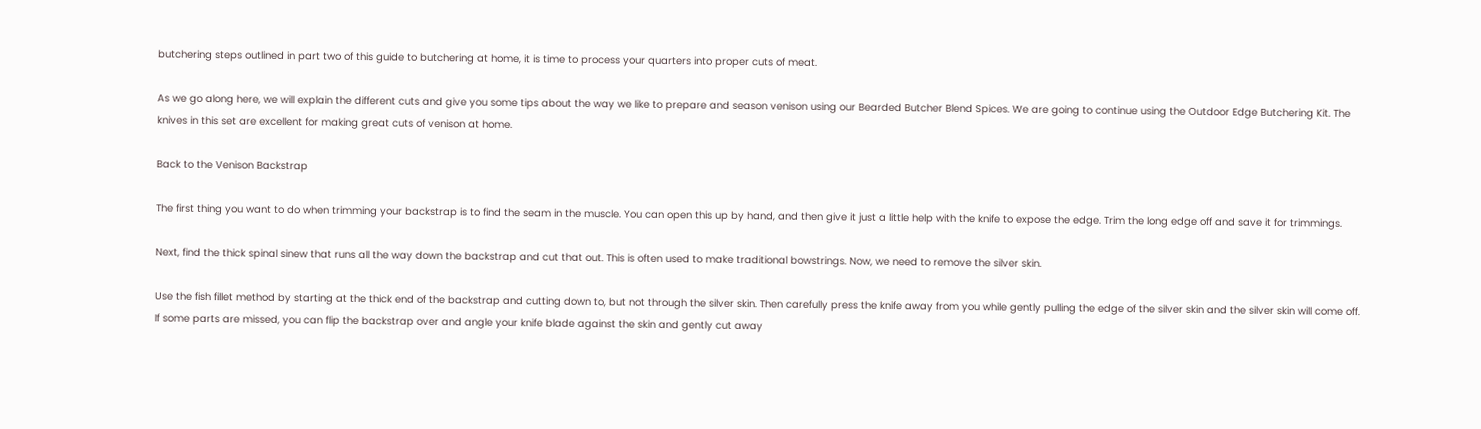butchering steps outlined in part two of this guide to butchering at home, it is time to process your quarters into proper cuts of meat.

As we go along here, we will explain the different cuts and give you some tips about the way we like to prepare and season venison using our Bearded Butcher Blend Spices. We are going to continue using the Outdoor Edge Butchering Kit. The knives in this set are excellent for making great cuts of venison at home.

Back to the Venison Backstrap

The first thing you want to do when trimming your backstrap is to find the seam in the muscle. You can open this up by hand, and then give it just a little help with the knife to expose the edge. Trim the long edge off and save it for trimmings.

Next, find the thick spinal sinew that runs all the way down the backstrap and cut that out. This is often used to make traditional bowstrings. Now, we need to remove the silver skin.

Use the fish fillet method by starting at the thick end of the backstrap and cutting down to, but not through the silver skin. Then carefully press the knife away from you while gently pulling the edge of the silver skin and the silver skin will come off. If some parts are missed, you can flip the backstrap over and angle your knife blade against the skin and gently cut away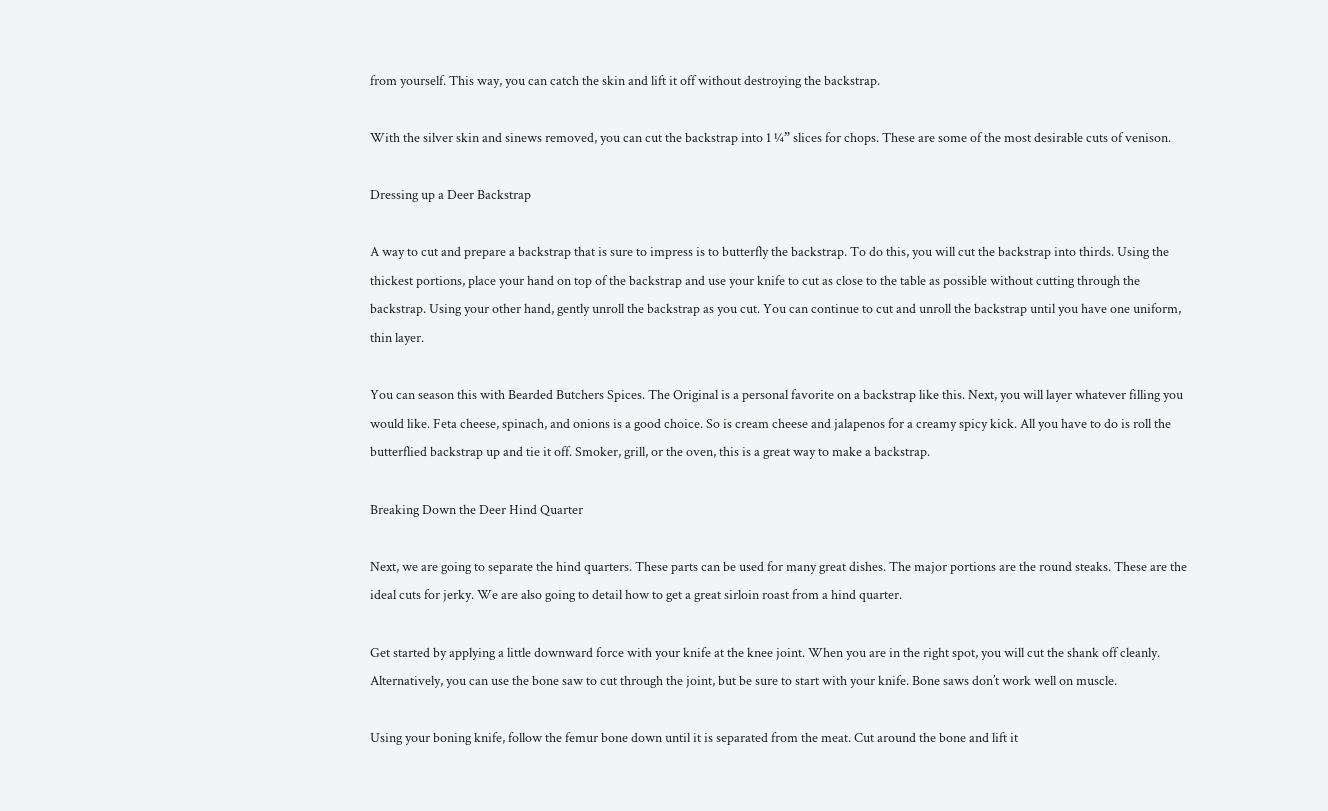from yourself. This way, you can catch the skin and lift it off without destroying the backstrap.

With the silver skin and sinews removed, you can cut the backstrap into 1 ¼” slices for chops. These are some of the most desirable cuts of venison.

Dressing up a Deer Backstrap

A way to cut and prepare a backstrap that is sure to impress is to butterfly the backstrap. To do this, you will cut the backstrap into thirds. Using the thickest portions, place your hand on top of the backstrap and use your knife to cut as close to the table as possible without cutting through the backstrap. Using your other hand, gently unroll the backstrap as you cut. You can continue to cut and unroll the backstrap until you have one uniform, thin layer.

You can season this with Bearded Butchers Spices. The Original is a personal favorite on a backstrap like this. Next, you will layer whatever filling you would like. Feta cheese, spinach, and onions is a good choice. So is cream cheese and jalapenos for a creamy spicy kick. All you have to do is roll the butterflied backstrap up and tie it off. Smoker, grill, or the oven, this is a great way to make a backstrap.

Breaking Down the Deer Hind Quarter

Next, we are going to separate the hind quarters. These parts can be used for many great dishes. The major portions are the round steaks. These are the ideal cuts for jerky. We are also going to detail how to get a great sirloin roast from a hind quarter.

Get started by applying a little downward force with your knife at the knee joint. When you are in the right spot, you will cut the shank off cleanly. Alternatively, you can use the bone saw to cut through the joint, but be sure to start with your knife. Bone saws don’t work well on muscle.

Using your boning knife, follow the femur bone down until it is separated from the meat. Cut around the bone and lift it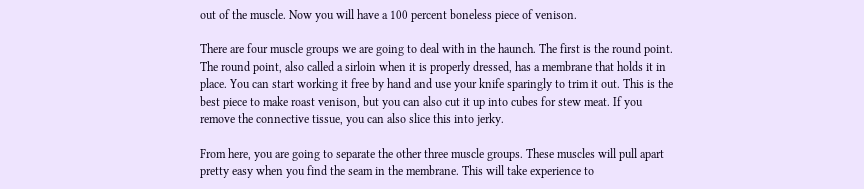out of the muscle. Now you will have a 100 percent boneless piece of venison.

There are four muscle groups we are going to deal with in the haunch. The first is the round point. The round point, also called a sirloin when it is properly dressed, has a membrane that holds it in place. You can start working it free by hand and use your knife sparingly to trim it out. This is the best piece to make roast venison, but you can also cut it up into cubes for stew meat. If you remove the connective tissue, you can also slice this into jerky.

From here, you are going to separate the other three muscle groups. These muscles will pull apart pretty easy when you find the seam in the membrane. This will take experience to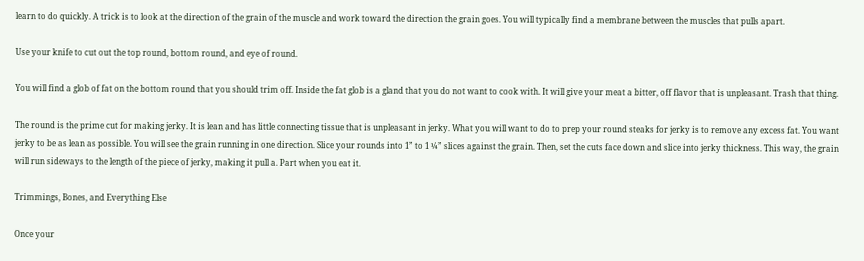learn to do quickly. A trick is to look at the direction of the grain of the muscle and work toward the direction the grain goes. You will typically find a membrane between the muscles that pulls apart.

Use your knife to cut out the top round, bottom round, and eye of round.

You will find a glob of fat on the bottom round that you should trim off. Inside the fat glob is a gland that you do not want to cook with. It will give your meat a bitter, off flavor that is unpleasant. Trash that thing.

The round is the prime cut for making jerky. It is lean and has little connecting tissue that is unpleasant in jerky. What you will want to do to prep your round steaks for jerky is to remove any excess fat. You want jerky to be as lean as possible. You will see the grain running in one direction. Slice your rounds into 1” to 1 ¼” slices against the grain. Then, set the cuts face down and slice into jerky thickness. This way, the grain will run sideways to the length of the piece of jerky, making it pull a. Part when you eat it.

Trimmings, Bones, and Everything Else

Once your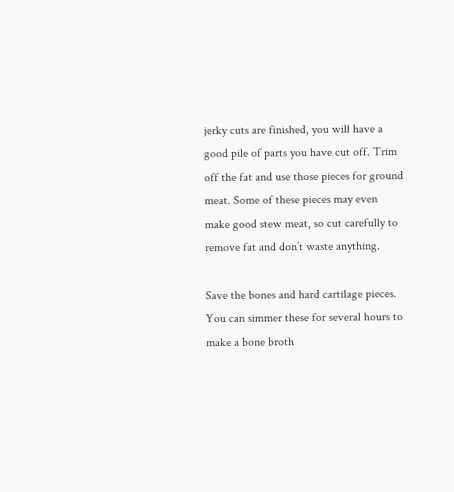jerky cuts are finished, you will have a good pile of parts you have cut off. Trim off the fat and use those pieces for ground meat. Some of these pieces may even make good stew meat, so cut carefully to remove fat and don’t waste anything.

Save the bones and hard cartilage pieces. You can simmer these for several hours to make a bone broth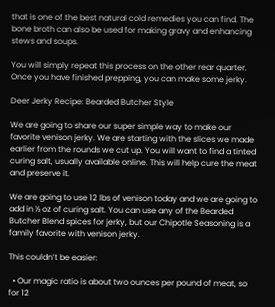that is one of the best natural cold remedies you can find. The bone broth can also be used for making gravy and enhancing stews and soups.

You will simply repeat this process on the other rear quarter. Once you have finished prepping, you can make some jerky.

Deer Jerky Recipe: Bearded Butcher Style

We are going to share our super simple way to make our favorite venison jerky. We are starting with the slices we made earlier from the rounds we cut up. You will want to find a tinted curing salt, usually available online. This will help cure the meat and preserve it.

We are going to use 12 lbs of venison today and we are going to add in ½ oz of curing salt. You can use any of the Bearded Butcher Blend spices for jerky, but our Chipotle Seasoning is a family favorite with venison jerky.

This couldn’t be easier:

  • Our magic ratio is about two ounces per pound of meat, so for 12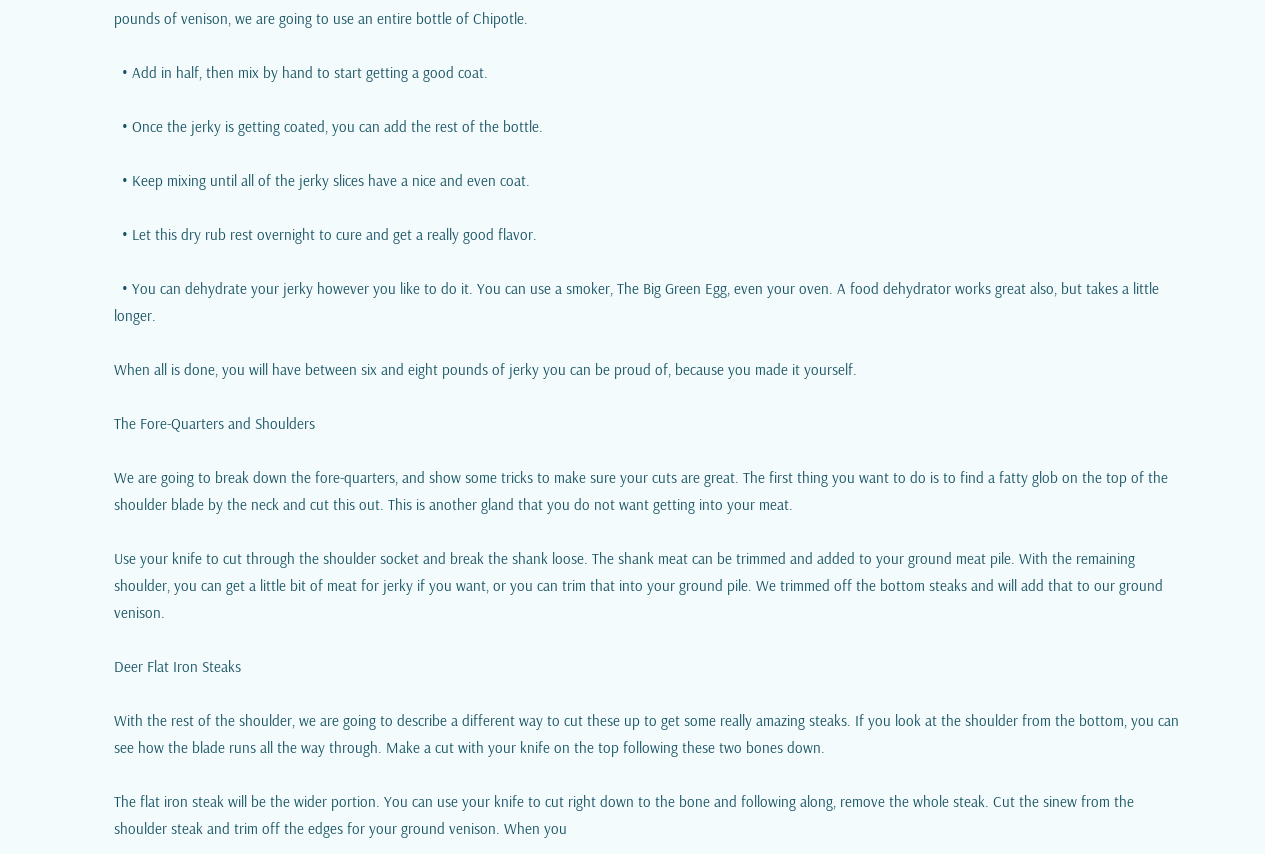pounds of venison, we are going to use an entire bottle of Chipotle.

  • Add in half, then mix by hand to start getting a good coat.

  • Once the jerky is getting coated, you can add the rest of the bottle.

  • Keep mixing until all of the jerky slices have a nice and even coat.

  • Let this dry rub rest overnight to cure and get a really good flavor.

  • You can dehydrate your jerky however you like to do it. You can use a smoker, The Big Green Egg, even your oven. A food dehydrator works great also, but takes a little longer.

When all is done, you will have between six and eight pounds of jerky you can be proud of, because you made it yourself.

The Fore-Quarters and Shoulders

We are going to break down the fore-quarters, and show some tricks to make sure your cuts are great. The first thing you want to do is to find a fatty glob on the top of the shoulder blade by the neck and cut this out. This is another gland that you do not want getting into your meat.

Use your knife to cut through the shoulder socket and break the shank loose. The shank meat can be trimmed and added to your ground meat pile. With the remaining shoulder, you can get a little bit of meat for jerky if you want, or you can trim that into your ground pile. We trimmed off the bottom steaks and will add that to our ground venison.

Deer Flat Iron Steaks

With the rest of the shoulder, we are going to describe a different way to cut these up to get some really amazing steaks. If you look at the shoulder from the bottom, you can see how the blade runs all the way through. Make a cut with your knife on the top following these two bones down.

The flat iron steak will be the wider portion. You can use your knife to cut right down to the bone and following along, remove the whole steak. Cut the sinew from the shoulder steak and trim off the edges for your ground venison. When you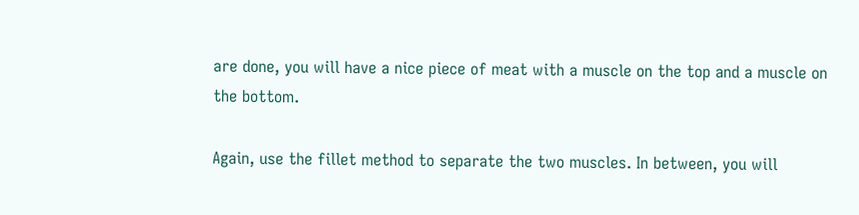are done, you will have a nice piece of meat with a muscle on the top and a muscle on the bottom.

Again, use the fillet method to separate the two muscles. In between, you will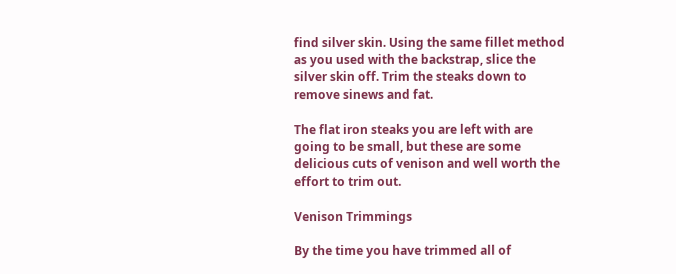find silver skin. Using the same fillet method as you used with the backstrap, slice the silver skin off. Trim the steaks down to remove sinews and fat.

The flat iron steaks you are left with are going to be small, but these are some delicious cuts of venison and well worth the effort to trim out.

Venison Trimmings

By the time you have trimmed all of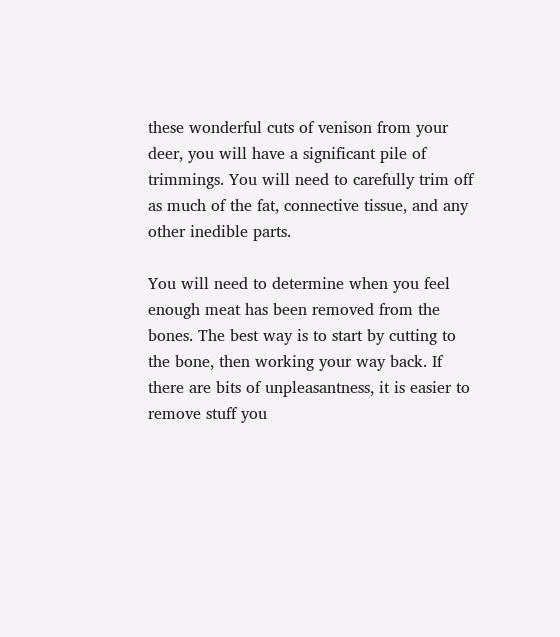these wonderful cuts of venison from your deer, you will have a significant pile of trimmings. You will need to carefully trim off as much of the fat, connective tissue, and any other inedible parts.

You will need to determine when you feel enough meat has been removed from the bones. The best way is to start by cutting to the bone, then working your way back. If there are bits of unpleasantness, it is easier to remove stuff you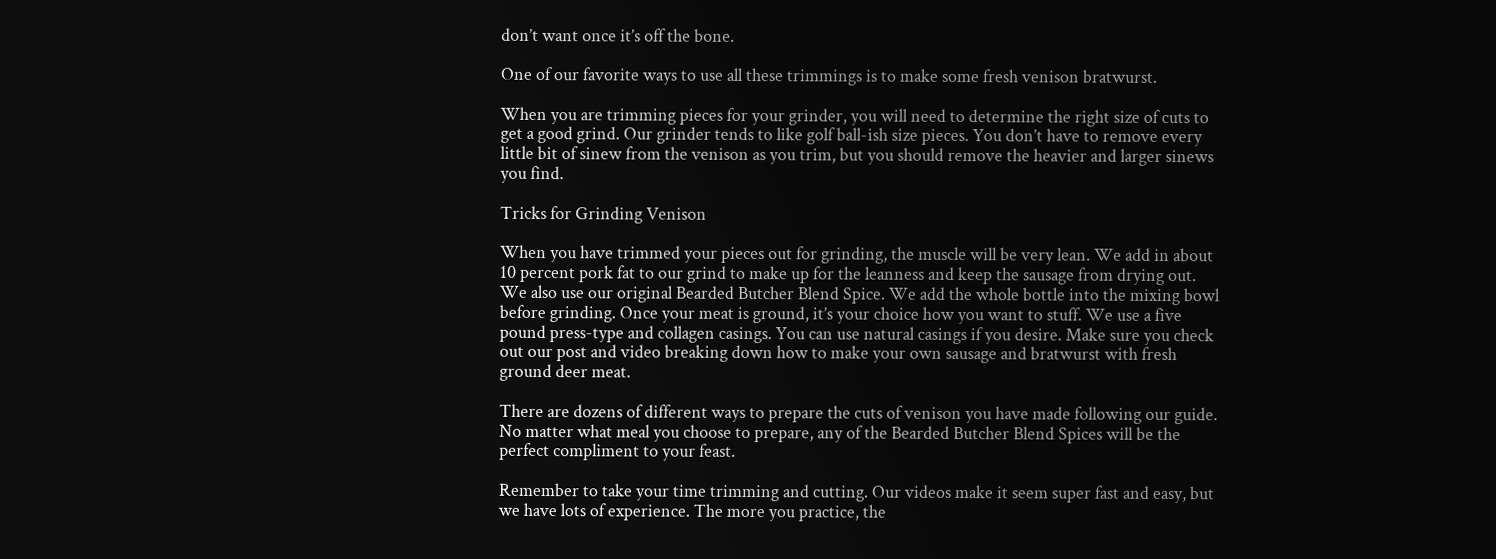don’t want once it’s off the bone.

One of our favorite ways to use all these trimmings is to make some fresh venison bratwurst.

When you are trimming pieces for your grinder, you will need to determine the right size of cuts to get a good grind. Our grinder tends to like golf ball-ish size pieces. You don’t have to remove every little bit of sinew from the venison as you trim, but you should remove the heavier and larger sinews you find.

Tricks for Grinding Venison

When you have trimmed your pieces out for grinding, the muscle will be very lean. We add in about 10 percent pork fat to our grind to make up for the leanness and keep the sausage from drying out. We also use our original Bearded Butcher Blend Spice. We add the whole bottle into the mixing bowl before grinding. Once your meat is ground, it’s your choice how you want to stuff. We use a five pound press-type and collagen casings. You can use natural casings if you desire. Make sure you check out our post and video breaking down how to make your own sausage and bratwurst with fresh ground deer meat.

There are dozens of different ways to prepare the cuts of venison you have made following our guide. No matter what meal you choose to prepare, any of the Bearded Butcher Blend Spices will be the perfect compliment to your feast.

Remember to take your time trimming and cutting. Our videos make it seem super fast and easy, but we have lots of experience. The more you practice, the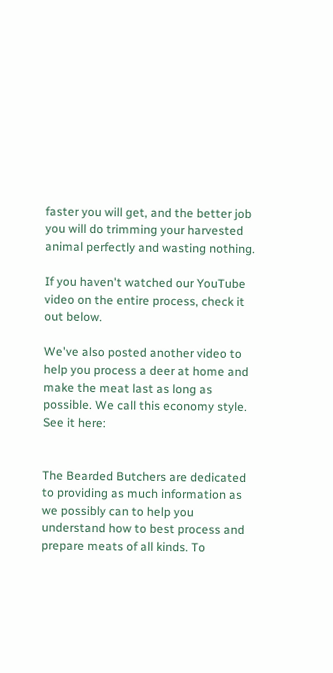faster you will get, and the better job you will do trimming your harvested animal perfectly and wasting nothing.

If you haven't watched our YouTube video on the entire process, check it out below.

We've also posted another video to help you process a deer at home and make the meat last as long as possible. We call this economy style. See it here:


The Bearded Butchers are dedicated to providing as much information as we possibly can to help you understand how to best process and prepare meats of all kinds. To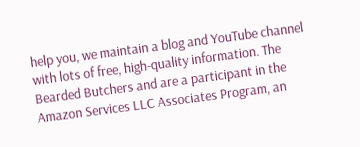help you, we maintain a blog and YouTube channel with lots of free, high-quality information. The Bearded Butchers and are a participant in the Amazon Services LLC Associates Program, an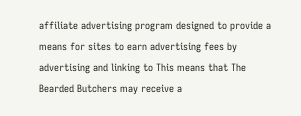affiliate advertising program designed to provide a means for sites to earn advertising fees by advertising and linking to This means that The Bearded Butchers may receive a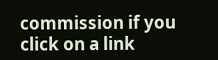commission if you click on a link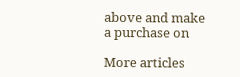above and make a purchase on

More articles